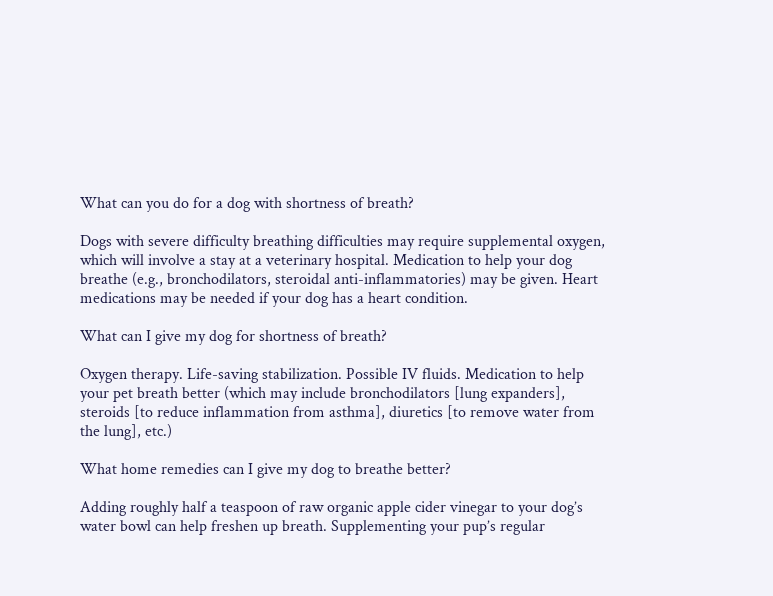What can you do for a dog with shortness of breath?

Dogs with severe difficulty breathing difficulties may require supplemental oxygen, which will involve a stay at a veterinary hospital. Medication to help your dog breathe (e.g., bronchodilators, steroidal anti-inflammatories) may be given. Heart medications may be needed if your dog has a heart condition.

What can I give my dog for shortness of breath?

Oxygen therapy. Life-saving stabilization. Possible IV fluids. Medication to help your pet breath better (which may include bronchodilators [lung expanders], steroids [to reduce inflammation from asthma], diuretics [to remove water from the lung], etc.)

What home remedies can I give my dog to breathe better?

Adding roughly half a teaspoon of raw organic apple cider vinegar to your dog’s water bowl can help freshen up breath. Supplementing your pup’s regular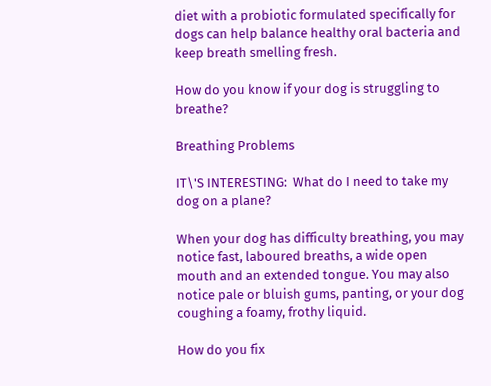diet with a probiotic formulated specifically for dogs can help balance healthy oral bacteria and keep breath smelling fresh.

How do you know if your dog is struggling to breathe?

Breathing Problems

IT\'S INTERESTING:  What do I need to take my dog on a plane?

When your dog has difficulty breathing, you may notice fast, laboured breaths, a wide open mouth and an extended tongue. You may also notice pale or bluish gums, panting, or your dog coughing a foamy, frothy liquid.

How do you fix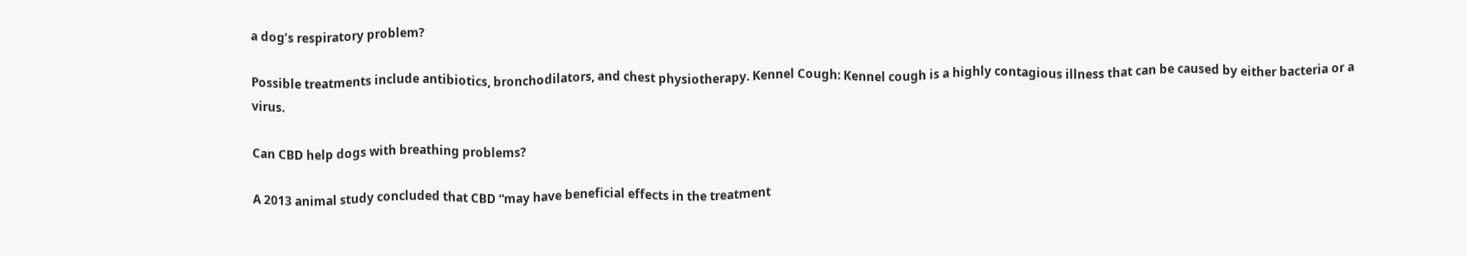a dog’s respiratory problem?

Possible treatments include antibiotics, bronchodilators, and chest physiotherapy. Kennel Cough: Kennel cough is a highly contagious illness that can be caused by either bacteria or a virus.

Can CBD help dogs with breathing problems?

A 2013 animal study concluded that CBD “may have beneficial effects in the treatment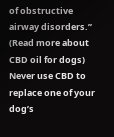of obstructive airway disorders.” (Read more about CBD oil for dogs) Never use CBD to replace one of your dog’s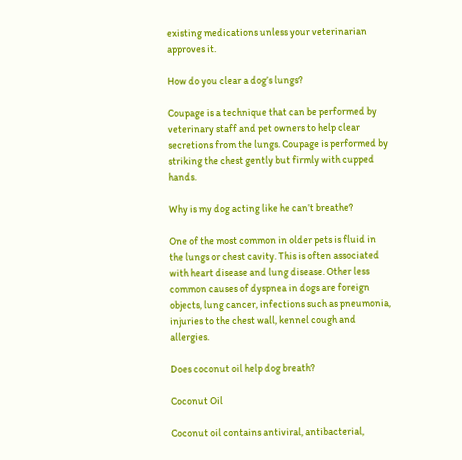existing medications unless your veterinarian approves it.

How do you clear a dog’s lungs?

Coupage is a technique that can be performed by veterinary staff and pet owners to help clear secretions from the lungs. Coupage is performed by striking the chest gently but firmly with cupped hands.

Why is my dog acting like he can’t breathe?

One of the most common in older pets is fluid in the lungs or chest cavity. This is often associated with heart disease and lung disease. Other less common causes of dyspnea in dogs are foreign objects, lung cancer, infections such as pneumonia, injuries to the chest wall, kennel cough and allergies.

Does coconut oil help dog breath?

Coconut Oil

Coconut oil contains antiviral, antibacterial,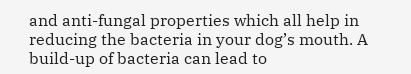and anti-fungal properties which all help in reducing the bacteria in your dog’s mouth. A build-up of bacteria can lead to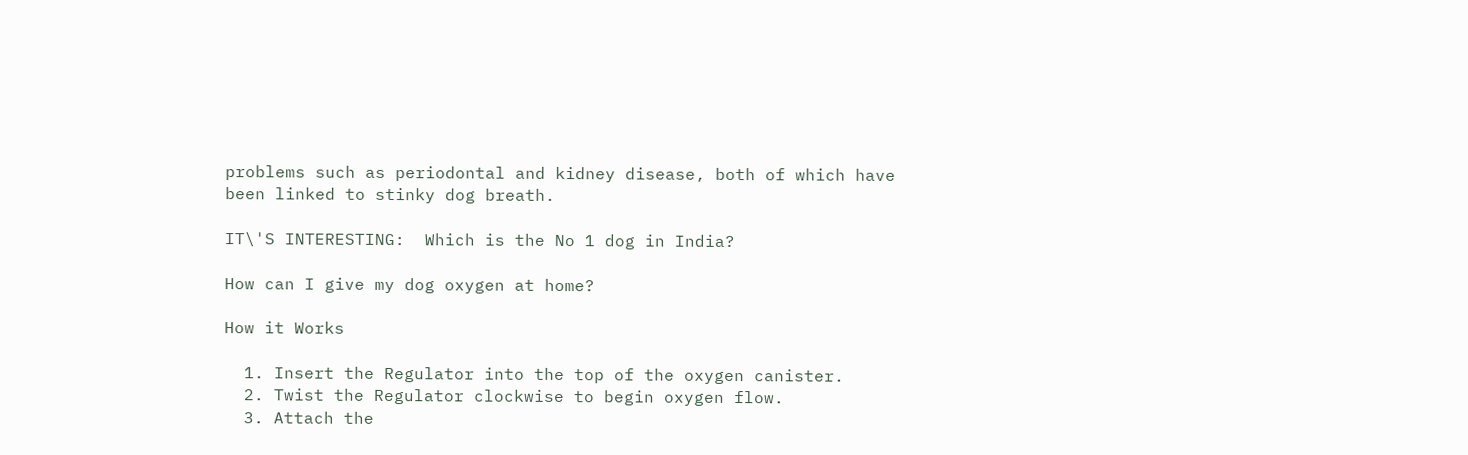problems such as periodontal and kidney disease, both of which have been linked to stinky dog breath.

IT\'S INTERESTING:  Which is the No 1 dog in India?

How can I give my dog oxygen at home?

How it Works

  1. Insert the Regulator into the top of the oxygen canister.
  2. Twist the Regulator clockwise to begin oxygen flow.
  3. Attach the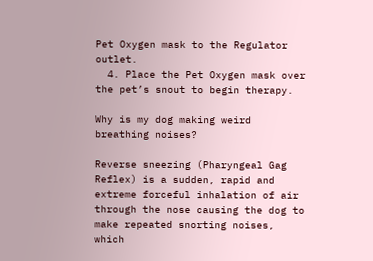Pet Oxygen mask to the Regulator outlet.
  4. Place the Pet Oxygen mask over the pet’s snout to begin therapy.

Why is my dog making weird breathing noises?

Reverse sneezing (Pharyngeal Gag Reflex) is a sudden, rapid and extreme forceful inhalation of air through the nose causing the dog to make repeated snorting noises, which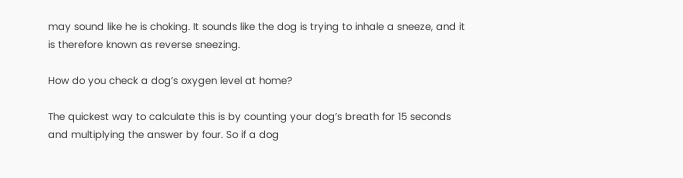may sound like he is choking. It sounds like the dog is trying to inhale a sneeze, and it is therefore known as reverse sneezing.

How do you check a dog’s oxygen level at home?

The quickest way to calculate this is by counting your dog’s breath for 15 seconds and multiplying the answer by four. So if a dog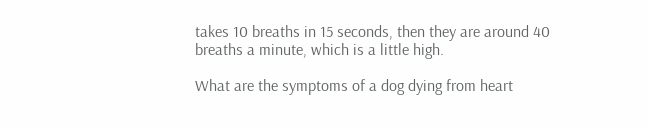takes 10 breaths in 15 seconds, then they are around 40 breaths a minute, which is a little high.

What are the symptoms of a dog dying from heart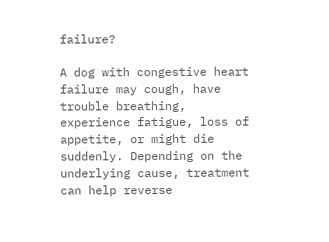failure?

A dog with congestive heart failure may cough, have trouble breathing, experience fatigue, loss of appetite, or might die suddenly. Depending on the underlying cause, treatment can help reverse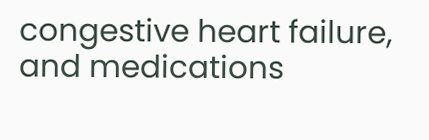congestive heart failure, and medications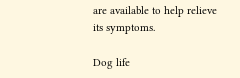are available to help relieve its symptoms.

Dog life